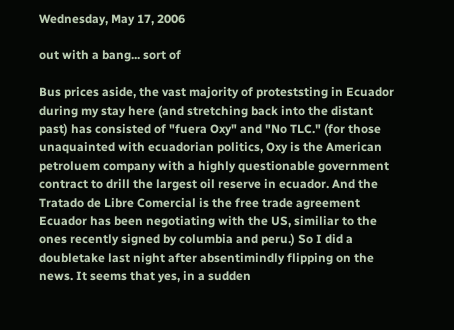Wednesday, May 17, 2006

out with a bang... sort of

Bus prices aside, the vast majority of proteststing in Ecuador during my stay here (and stretching back into the distant past) has consisted of "fuera Oxy" and "No TLC." (for those unaquainted with ecuadorian politics, Oxy is the American petroluem company with a highly questionable government contract to drill the largest oil reserve in ecuador. And the Tratado de Libre Comercial is the free trade agreement Ecuador has been negotiating with the US, similiar to the ones recently signed by columbia and peru.) So I did a doubletake last night after absentimindly flipping on the news. It seems that yes, in a sudden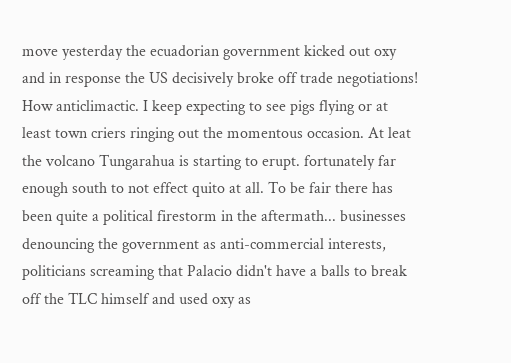move yesterday the ecuadorian government kicked out oxy and in response the US decisively broke off trade negotiations! How anticlimactic. I keep expecting to see pigs flying or at least town criers ringing out the momentous occasion. At leat the volcano Tungarahua is starting to erupt. fortunately far enough south to not effect quito at all. To be fair there has been quite a political firestorm in the aftermath... businesses denouncing the government as anti-commercial interests, politicians screaming that Palacio didn't have a balls to break off the TLC himself and used oxy as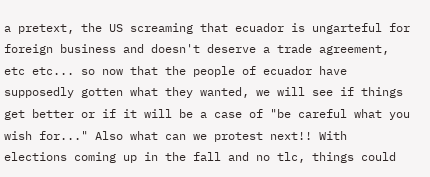a pretext, the US screaming that ecuador is ungarteful for foreign business and doesn't deserve a trade agreement, etc etc... so now that the people of ecuador have supposedly gotten what they wanted, we will see if things get better or if it will be a case of "be careful what you wish for..." Also what can we protest next!! With elections coming up in the fall and no tlc, things could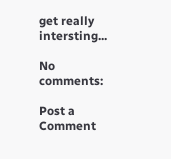get really intersting...

No comments:

Post a Comment